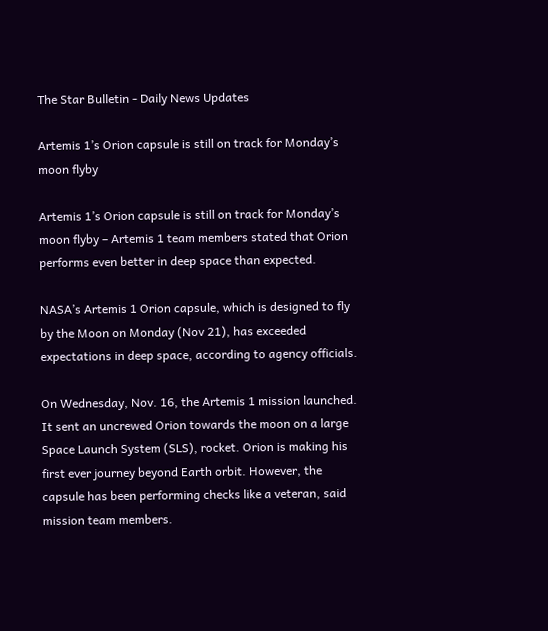The Star Bulletin - Daily News Updates

Artemis 1’s Orion capsule is still on track for Monday’s moon flyby

Artemis 1’s Orion capsule is still on track for Monday’s moon flyby – Artemis 1 team members stated that Orion performs even better in deep space than expected.

NASA’s Artemis 1 Orion capsule, which is designed to fly by the Moon on Monday (Nov 21), has exceeded expectations in deep space, according to agency officials.

On Wednesday, Nov. 16, the Artemis 1 mission launched. It sent an uncrewed Orion towards the moon on a large Space Launch System (SLS), rocket. Orion is making his first ever journey beyond Earth orbit. However, the capsule has been performing checks like a veteran, said mission team members.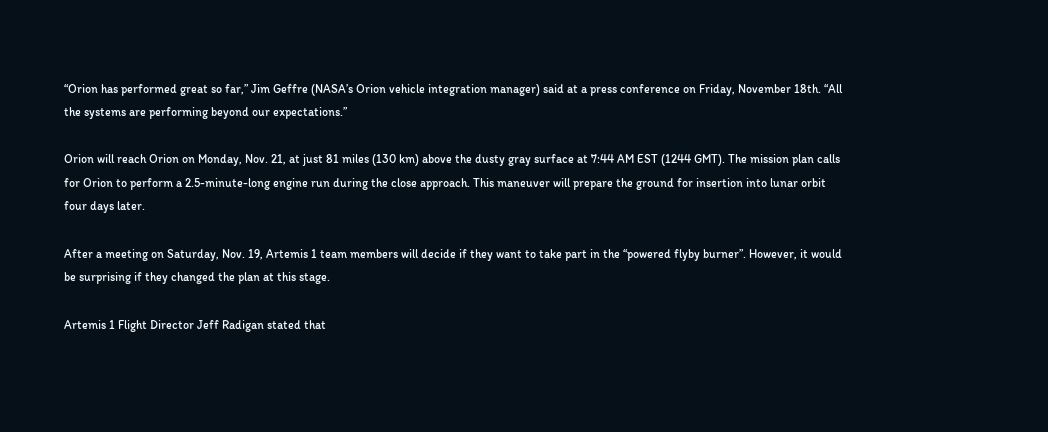“Orion has performed great so far,” Jim Geffre (NASA’s Orion vehicle integration manager) said at a press conference on Friday, November 18th. “All the systems are performing beyond our expectations.”

Orion will reach Orion on Monday, Nov. 21, at just 81 miles (130 km) above the dusty gray surface at 7:44 AM EST (1244 GMT). The mission plan calls for Orion to perform a 2.5-minute-long engine run during the close approach. This maneuver will prepare the ground for insertion into lunar orbit four days later.

After a meeting on Saturday, Nov. 19, Artemis 1 team members will decide if they want to take part in the “powered flyby burner”. However, it would be surprising if they changed the plan at this stage.

Artemis 1 Flight Director Jeff Radigan stated that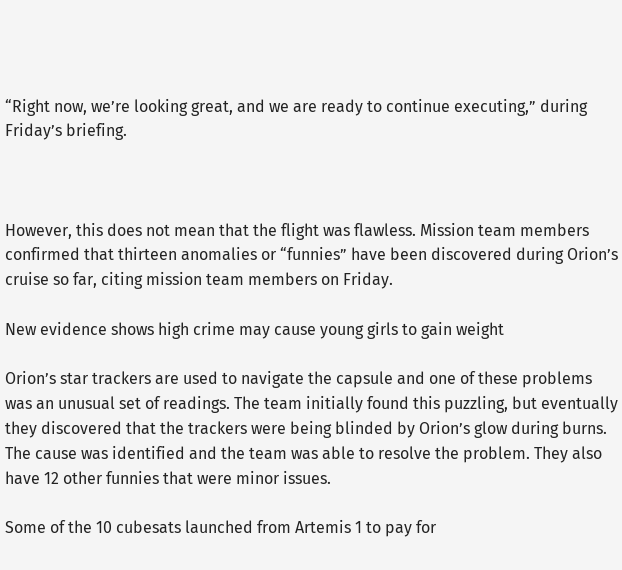“Right now, we’re looking great, and we are ready to continue executing,” during Friday’s briefing.



However, this does not mean that the flight was flawless. Mission team members confirmed that thirteen anomalies or “funnies” have been discovered during Orion’s cruise so far, citing mission team members on Friday.

New evidence shows high crime may cause young girls to gain weight

Orion’s star trackers are used to navigate the capsule and one of these problems was an unusual set of readings. The team initially found this puzzling, but eventually they discovered that the trackers were being blinded by Orion’s glow during burns. The cause was identified and the team was able to resolve the problem. They also have 12 other funnies that were minor issues.

Some of the 10 cubesats launched from Artemis 1 to pay for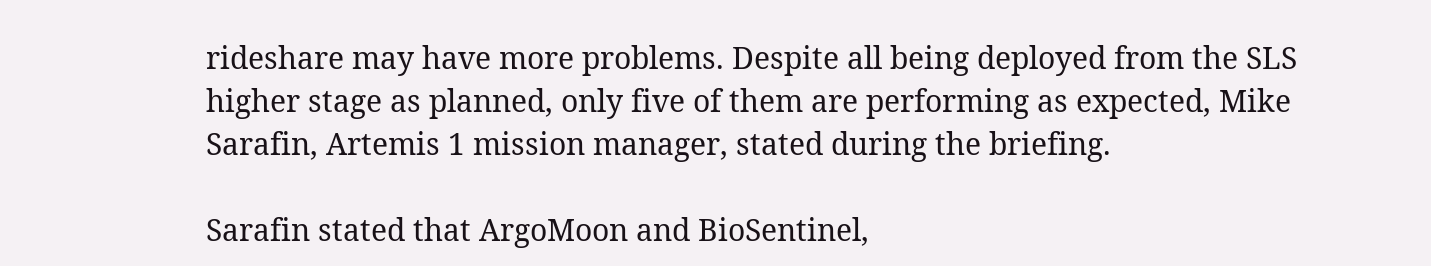rideshare may have more problems. Despite all being deployed from the SLS higher stage as planned, only five of them are performing as expected, Mike Sarafin, Artemis 1 mission manager, stated during the briefing.

Sarafin stated that ArgoMoon and BioSentinel,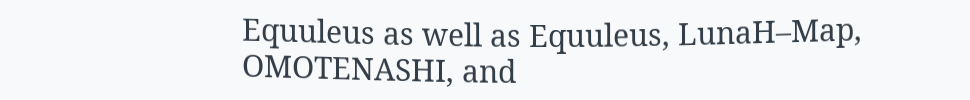Equuleus as well as Equuleus, LunaH–Map, OMOTENASHI, and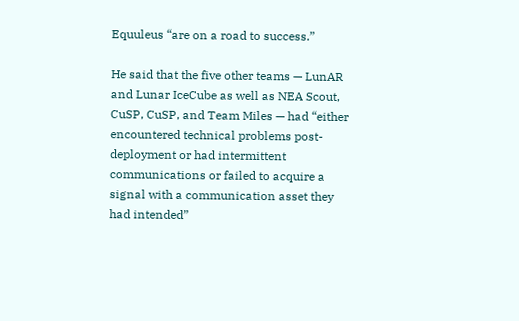Equuleus “are on a road to success.”

He said that the five other teams — LunAR and Lunar IceCube as well as NEA Scout, CuSP, CuSP, and Team Miles — had “either encountered technical problems post-deployment or had intermittent communications or failed to acquire a signal with a communication asset they had intended”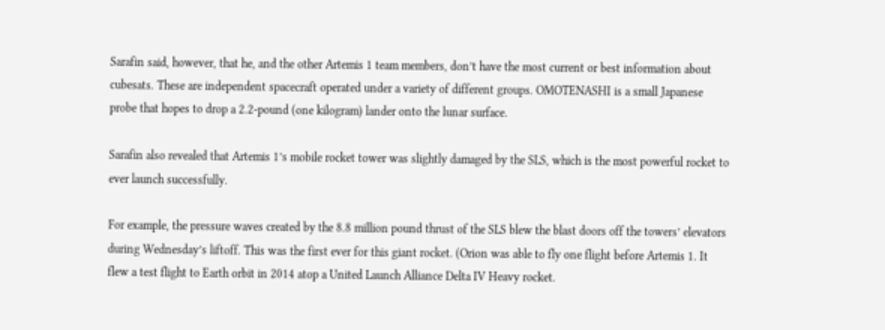Sarafin said, however, that he, and the other Artemis 1 team members, don’t have the most current or best information about cubesats. These are independent spacecraft operated under a variety of different groups. OMOTENASHI is a small Japanese probe that hopes to drop a 2.2-pound (one kilogram) lander onto the lunar surface.

Sarafin also revealed that Artemis 1’s mobile rocket tower was slightly damaged by the SLS, which is the most powerful rocket to ever launch successfully.

For example, the pressure waves created by the 8.8 million pound thrust of the SLS blew the blast doors off the towers’ elevators during Wednesday’s liftoff. This was the first ever for this giant rocket. (Orion was able to fly one flight before Artemis 1. It flew a test flight to Earth orbit in 2014 atop a United Launch Alliance Delta IV Heavy rocket.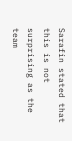Sarafin stated that this is not surprising as the team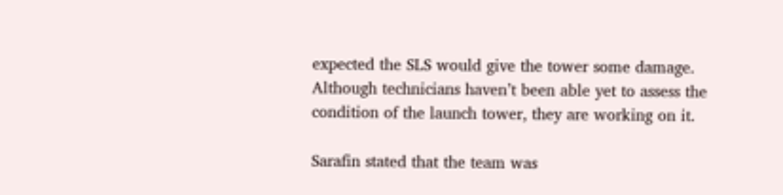expected the SLS would give the tower some damage. Although technicians haven’t been able yet to assess the condition of the launch tower, they are working on it.

Sarafin stated that the team was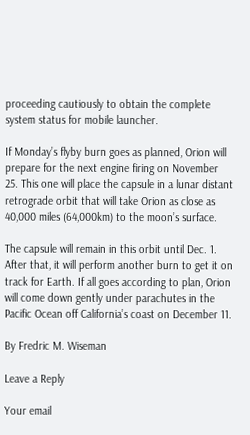proceeding cautiously to obtain the complete system status for mobile launcher.

If Monday’s flyby burn goes as planned, Orion will prepare for the next engine firing on November 25. This one will place the capsule in a lunar distant retrograde orbit that will take Orion as close as 40,000 miles (64,000km) to the moon’s surface.

The capsule will remain in this orbit until Dec. 1. After that, it will perform another burn to get it on track for Earth. If all goes according to plan, Orion will come down gently under parachutes in the Pacific Ocean off California’s coast on December 11.

By Fredric M. Wiseman

Leave a Reply

Your email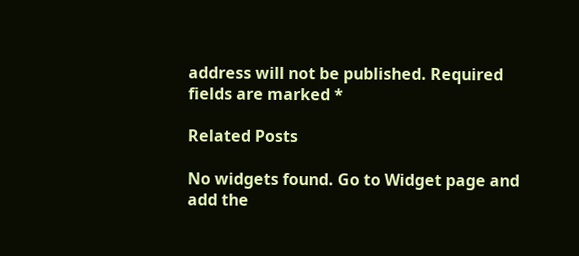address will not be published. Required fields are marked *

Related Posts

No widgets found. Go to Widget page and add the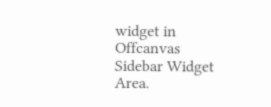widget in Offcanvas Sidebar Widget Area.